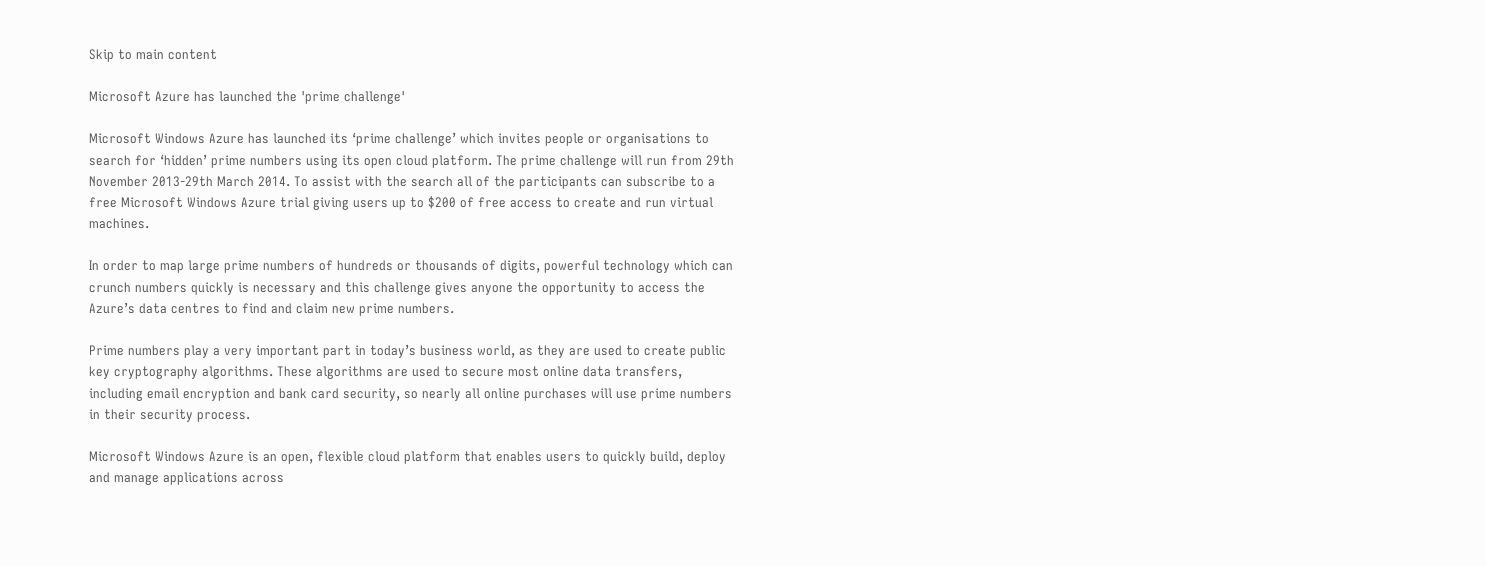Skip to main content

Microsoft Azure has launched the 'prime challenge'

Microsoft Windows Azure has launched its ‘prime challenge’ which invites people or organisations to search for ‘hidden’ prime numbers using its open cloud platform. The prime challenge will run from 29th November 2013-29th March 2014. To assist with the search all of the participants can subscribe to a free Microsoft Windows Azure trial giving users up to $200 of free access to create and run virtual machines.

In order to map large prime numbers of hundreds or thousands of digits, powerful technology which can crunch numbers quickly is necessary and this challenge gives anyone the opportunity to access the Azure’s data centres to find and claim new prime numbers.

Prime numbers play a very important part in today’s business world, as they are used to create public key cryptography algorithms. These algorithms are used to secure most online data transfers, including email encryption and bank card security, so nearly all online purchases will use prime numbers in their security process.

Microsoft Windows Azure is an open, flexible cloud platform that enables users to quickly build, deploy and manage applications across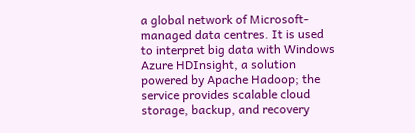a global network of Microsoft-managed data centres. It is used to interpret big data with Windows Azure HDInsight, a solution powered by Apache Hadoop; the service provides scalable cloud storage, backup, and recovery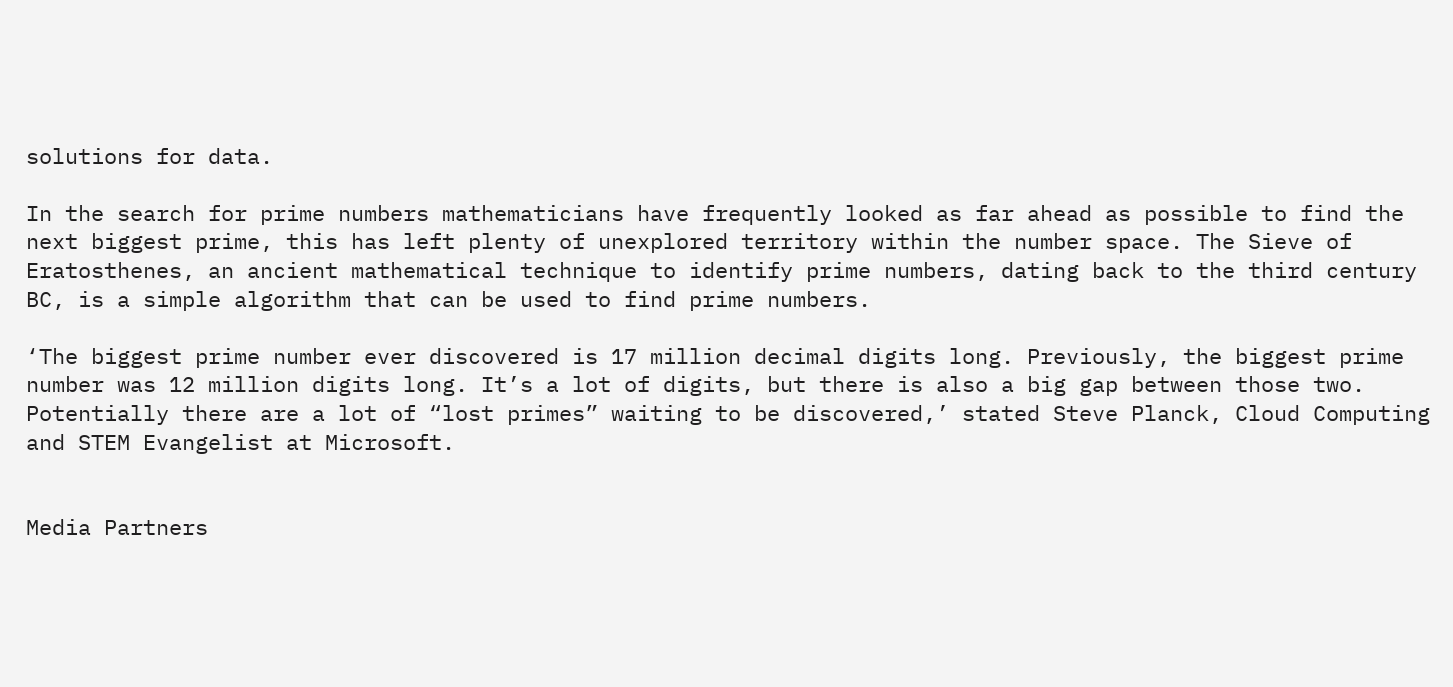solutions for data.

In the search for prime numbers mathematicians have frequently looked as far ahead as possible to find the next biggest prime, this has left plenty of unexplored territory within the number space. The Sieve of Eratosthenes, an ancient mathematical technique to identify prime numbers, dating back to the third century BC, is a simple algorithm that can be used to find prime numbers.

‘The biggest prime number ever discovered is 17 million decimal digits long. Previously, the biggest prime number was 12 million digits long. It’s a lot of digits, but there is also a big gap between those two. Potentially there are a lot of “lost primes” waiting to be discovered,’ stated Steve Planck, Cloud Computing and STEM Evangelist at Microsoft.


Media Partners